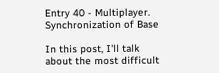Entry 40 - Multiplayer. Synchronization of Base

In this post, I'll talk about the most difficult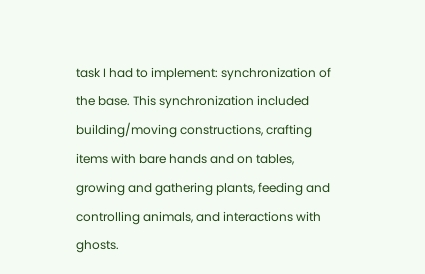task I had to implement: synchronization of the base. This synchronization included building/moving constructions, crafting items with bare hands and on tables, growing and gathering plants, feeding and controlling animals, and interactions with ghosts.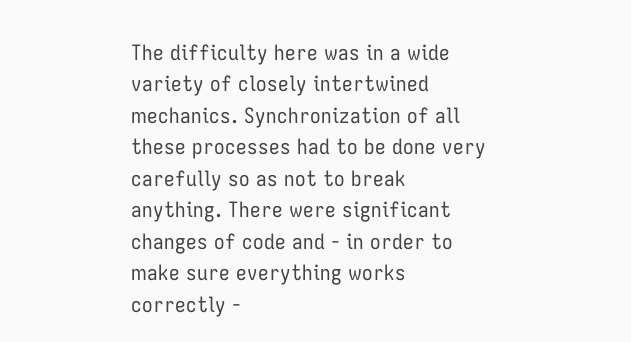The difficulty here was in a wide variety of closely intertwined mechanics. Synchronization of all these processes had to be done very carefully so as not to break anything. There were significant changes of code and - in order to make sure everything works correctly -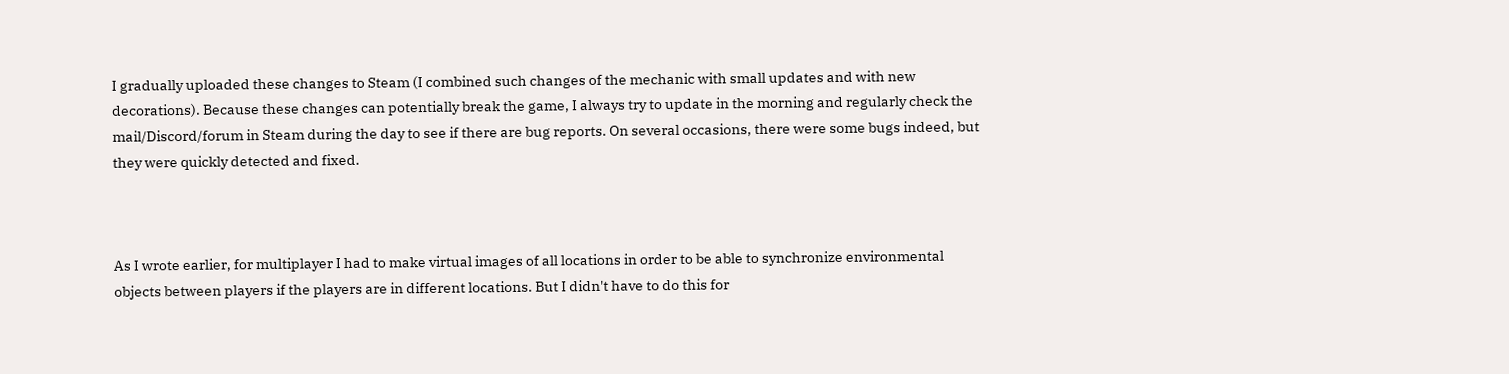I gradually uploaded these changes to Steam (I combined such changes of the mechanic with small updates and with new decorations). Because these changes can potentially break the game, I always try to update in the morning and regularly check the mail/Discord/forum in Steam during the day to see if there are bug reports. On several occasions, there were some bugs indeed, but they were quickly detected and fixed.



As I wrote earlier, for multiplayer I had to make virtual images of all locations in order to be able to synchronize environmental objects between players if the players are in different locations. But I didn't have to do this for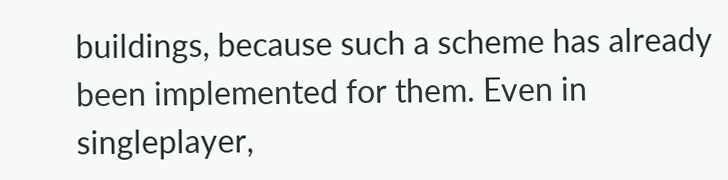buildings, because such a scheme has already been implemented for them. Even in singleplayer,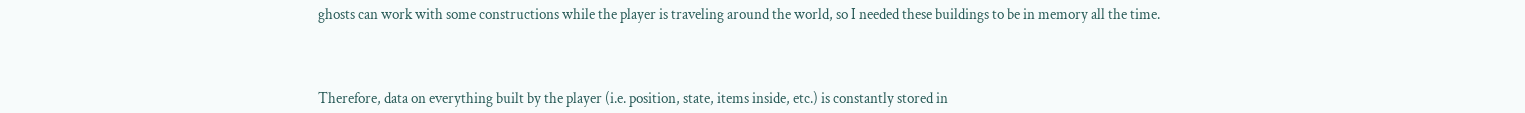ghosts can work with some constructions while the player is traveling around the world, so I needed these buildings to be in memory all the time.



Therefore, data on everything built by the player (i.e. position, state, items inside, etc.) is constantly stored in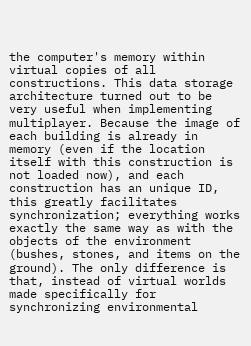the computer's memory within virtual copies of all constructions. This data storage architecture turned out to be very useful when implementing multiplayer. Because the image of each building is already in memory (even if the location itself with this construction is not loaded now), and each construction has an unique ID, this greatly facilitates synchronization; everything works exactly the same way as with the objects of the environment (bushes, stones, and items on the ground). The only difference is that, instead of virtual worlds made specifically for synchronizing environmental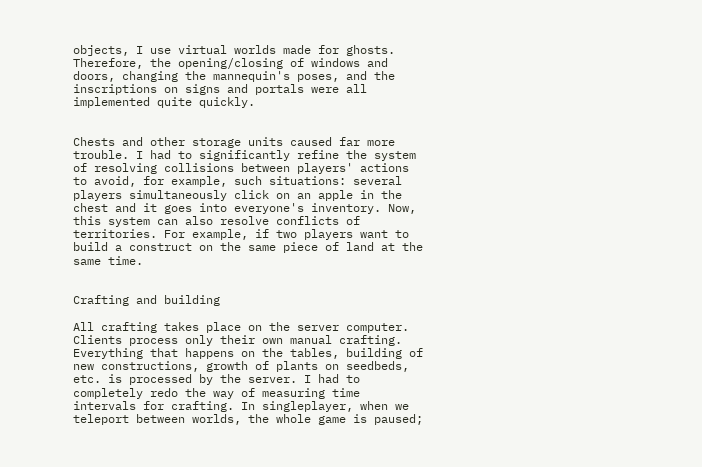objects, I use virtual worlds made for ghosts. Therefore, the opening/closing of windows and doors, changing the mannequin's poses, and the inscriptions on signs and portals were all implemented quite quickly.


Chests and other storage units caused far more trouble. I had to significantly refine the system of resolving collisions between players' actions to avoid, for example, such situations: several players simultaneously click on an apple in the chest and it goes into everyone's inventory. Now, this system can also resolve conflicts of territories. For example, if two players want to build a construct on the same piece of land at the same time.


Crafting and building

All crafting takes place on the server computer. Clients process only their own manual crafting. Everything that happens on the tables, building of new constructions, growth of plants on seedbeds, etc. is processed by the server. I had to completely redo the way of measuring time intervals for crafting. In singleplayer, when we teleport between worlds, the whole game is paused;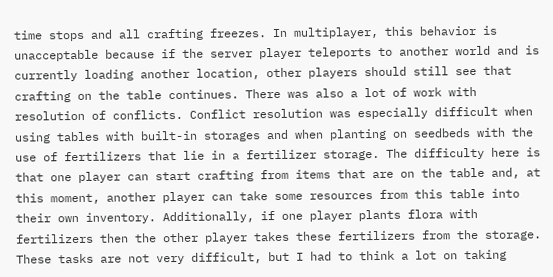time stops and all crafting freezes. In multiplayer, this behavior is unacceptable because if the server player teleports to another world and is currently loading another location, other players should still see that crafting on the table continues. There was also a lot of work with resolution of conflicts. Conflict resolution was especially difficult when using tables with built-in storages and when planting on seedbeds with the use of fertilizers that lie in a fertilizer storage. The difficulty here is that one player can start crafting from items that are on the table and, at this moment, another player can take some resources from this table into their own inventory. Additionally, if one player plants flora with fertilizers then the other player takes these fertilizers from the storage. These tasks are not very difficult, but I had to think a lot on taking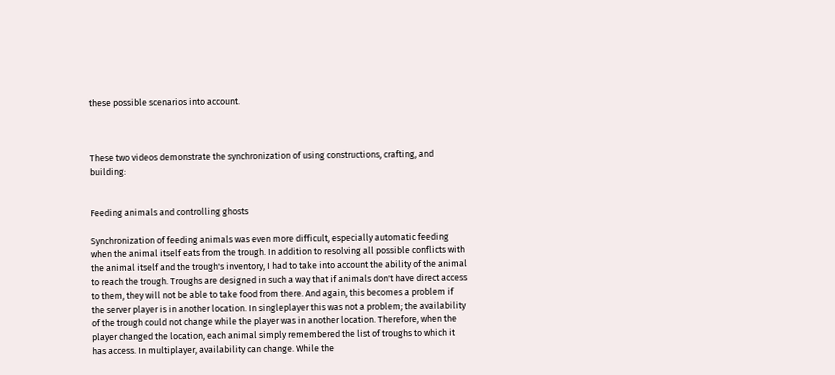these possible scenarios into account.



These two videos demonstrate the synchronization of using constructions, crafting, and building:


Feeding animals and controlling ghosts

Synchronization of feeding animals was even more difficult, especially automatic feeding when the animal itself eats from the trough. In addition to resolving all possible conflicts with the animal itself and the trough's inventory, I had to take into account the ability of the animal to reach the trough. Troughs are designed in such a way that if animals don't have direct access to them, they will not be able to take food from there. And again, this becomes a problem if the server player is in another location. In singleplayer this was not a problem; the availability of the trough could not change while the player was in another location. Therefore, when the player changed the location, each animal simply remembered the list of troughs to which it has access. In multiplayer, availability can change. While the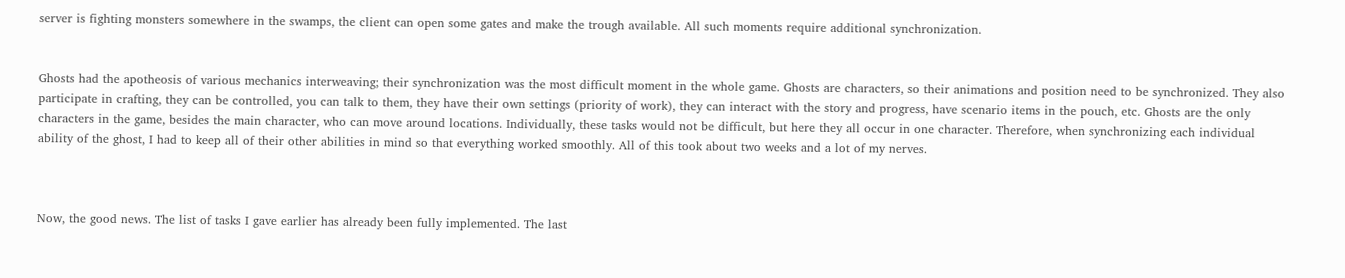server is fighting monsters somewhere in the swamps, the client can open some gates and make the trough available. All such moments require additional synchronization.


Ghosts had the apotheosis of various mechanics interweaving; their synchronization was the most difficult moment in the whole game. Ghosts are characters, so their animations and position need to be synchronized. They also participate in crafting, they can be controlled, you can talk to them, they have their own settings (priority of work), they can interact with the story and progress, have scenario items in the pouch, etc. Ghosts are the only characters in the game, besides the main character, who can move around locations. Individually, these tasks would not be difficult, but here they all occur in one character. Therefore, when synchronizing each individual ability of the ghost, I had to keep all of their other abilities in mind so that everything worked smoothly. All of this took about two weeks and a lot of my nerves.



Now, the good news. The list of tasks I gave earlier has already been fully implemented. The last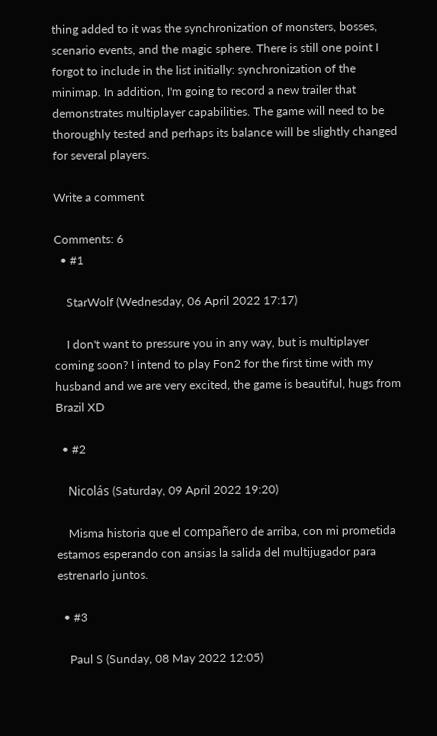thing added to it was the synchronization of monsters, bosses, scenario events, and the magic sphere. There is still one point I forgot to include in the list initially: synchronization of the minimap. In addition, I'm going to record a new trailer that demonstrates multiplayer capabilities. The game will need to be thoroughly tested and perhaps its balance will be slightly changed for several players.

Write a comment

Comments: 6
  • #1

    StarWolf (Wednesday, 06 April 2022 17:17)

    I don't want to pressure you in any way, but is multiplayer coming soon? I intend to play Fon2 for the first time with my husband and we are very excited, the game is beautiful, hugs from Brazil XD

  • #2

    Nicolás (Saturday, 09 April 2022 19:20)

    Misma historia que el compañero de arriba, con mi prometida estamos esperando con ansias la salida del multijugador para estrenarlo juntos.

  • #3

    Paul S (Sunday, 08 May 2022 12:05)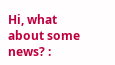Hi, what about some news? :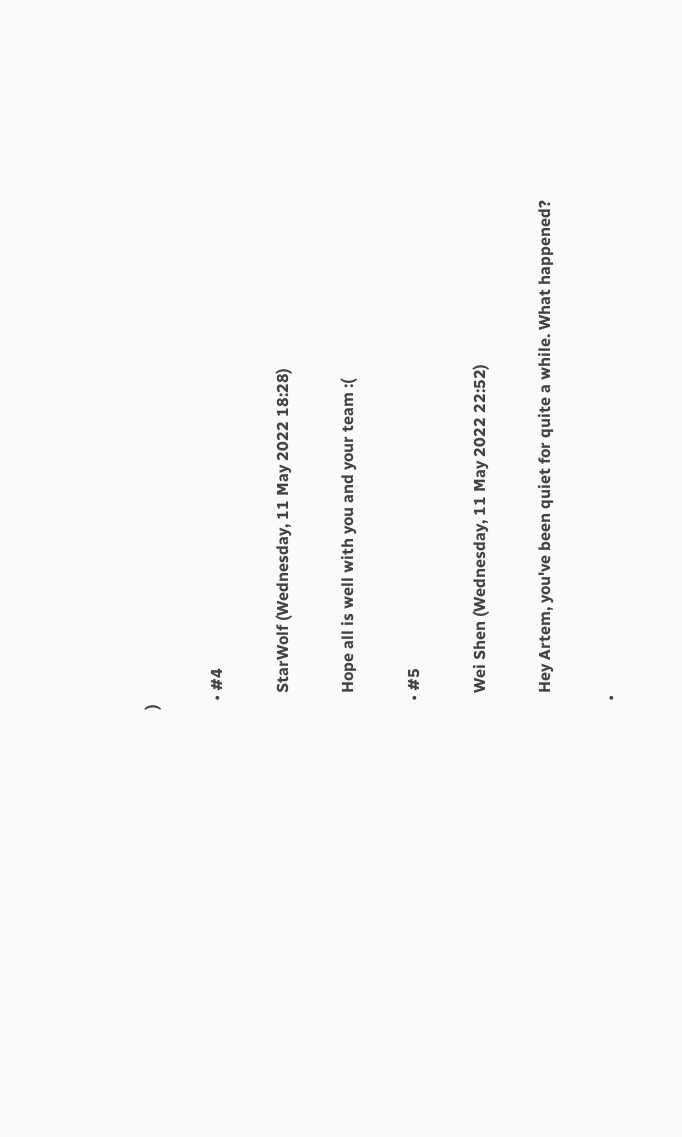)

  • #4

    StarWolf (Wednesday, 11 May 2022 18:28)

    Hope all is well with you and your team :(

  • #5

    Wei Shen (Wednesday, 11 May 2022 22:52)

    Hey Artem, you've been quiet for quite a while. What happened?

  •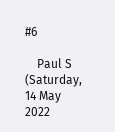#6

    Paul S (Saturday, 14 May 2022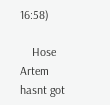16:58)

    Hose Artem hasnt got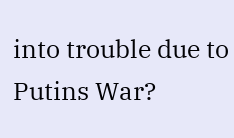into trouble due to Putins War?